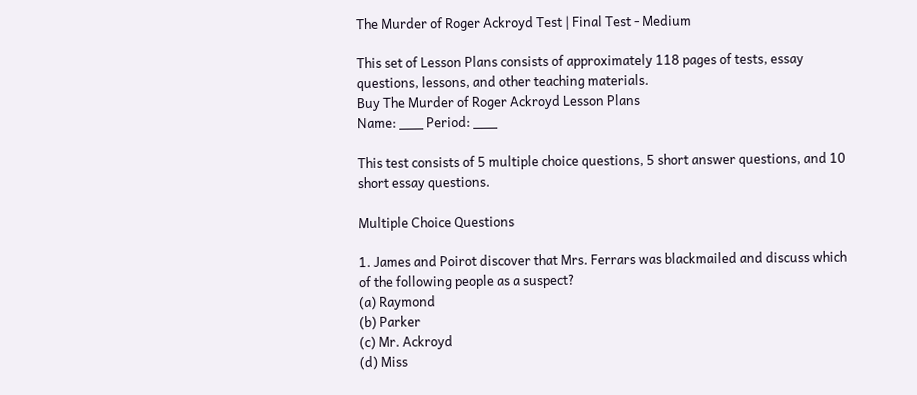The Murder of Roger Ackroyd Test | Final Test - Medium

This set of Lesson Plans consists of approximately 118 pages of tests, essay questions, lessons, and other teaching materials.
Buy The Murder of Roger Ackroyd Lesson Plans
Name: ___ Period: ___

This test consists of 5 multiple choice questions, 5 short answer questions, and 10 short essay questions.

Multiple Choice Questions

1. James and Poirot discover that Mrs. Ferrars was blackmailed and discuss which of the following people as a suspect?
(a) Raymond
(b) Parker
(c) Mr. Ackroyd
(d) Miss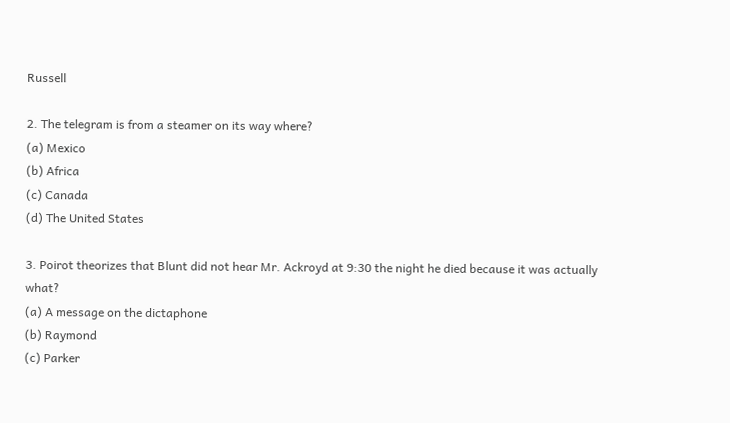Russell

2. The telegram is from a steamer on its way where?
(a) Mexico
(b) Africa
(c) Canada
(d) The United States

3. Poirot theorizes that Blunt did not hear Mr. Ackroyd at 9:30 the night he died because it was actually what?
(a) A message on the dictaphone
(b) Raymond
(c) Parker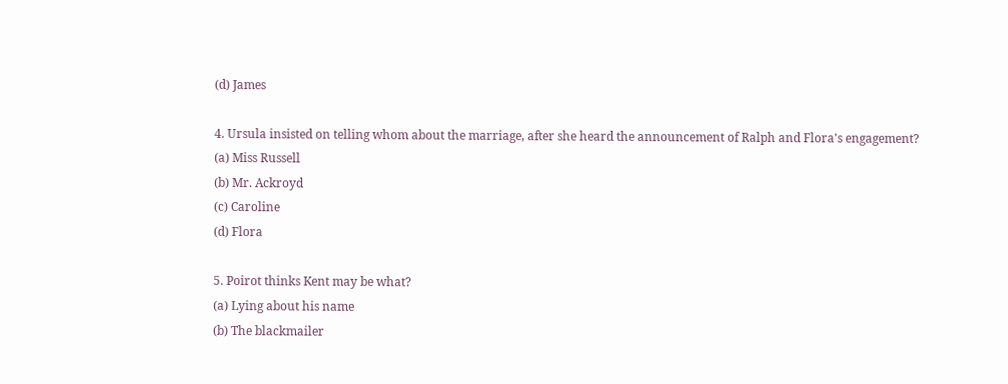(d) James

4. Ursula insisted on telling whom about the marriage, after she heard the announcement of Ralph and Flora's engagement?
(a) Miss Russell
(b) Mr. Ackroyd
(c) Caroline
(d) Flora

5. Poirot thinks Kent may be what?
(a) Lying about his name
(b) The blackmailer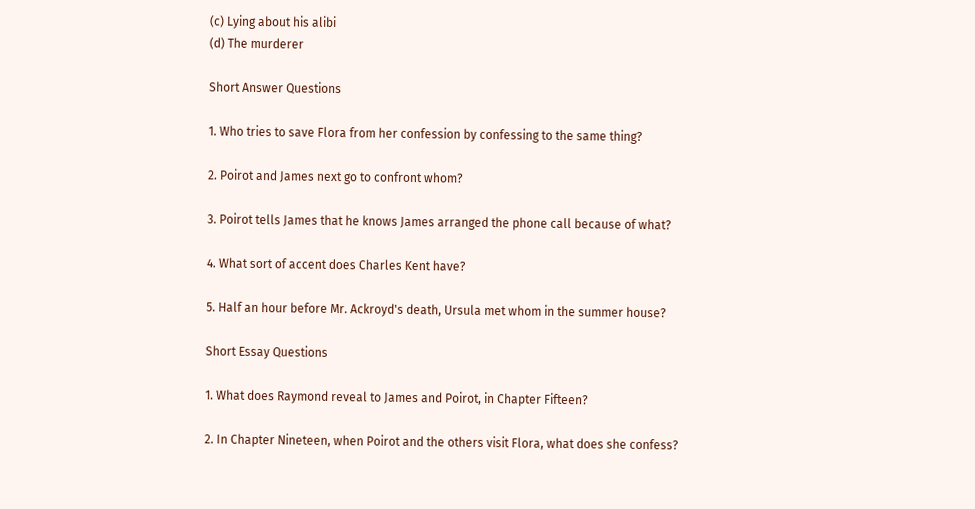(c) Lying about his alibi
(d) The murderer

Short Answer Questions

1. Who tries to save Flora from her confession by confessing to the same thing?

2. Poirot and James next go to confront whom?

3. Poirot tells James that he knows James arranged the phone call because of what?

4. What sort of accent does Charles Kent have?

5. Half an hour before Mr. Ackroyd's death, Ursula met whom in the summer house?

Short Essay Questions

1. What does Raymond reveal to James and Poirot, in Chapter Fifteen?

2. In Chapter Nineteen, when Poirot and the others visit Flora, what does she confess?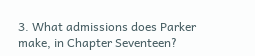3. What admissions does Parker make, in Chapter Seventeen?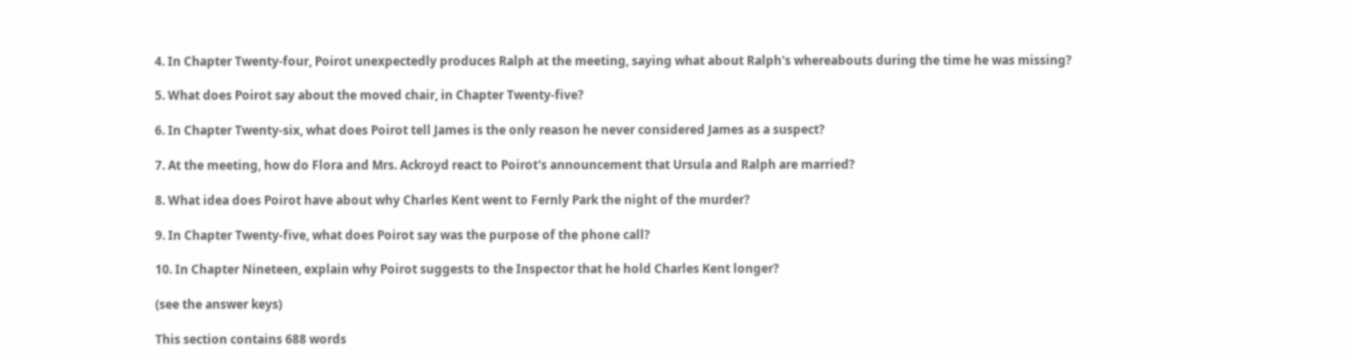4. In Chapter Twenty-four, Poirot unexpectedly produces Ralph at the meeting, saying what about Ralph's whereabouts during the time he was missing?

5. What does Poirot say about the moved chair, in Chapter Twenty-five?

6. In Chapter Twenty-six, what does Poirot tell James is the only reason he never considered James as a suspect?

7. At the meeting, how do Flora and Mrs. Ackroyd react to Poirot's announcement that Ursula and Ralph are married?

8. What idea does Poirot have about why Charles Kent went to Fernly Park the night of the murder?

9. In Chapter Twenty-five, what does Poirot say was the purpose of the phone call?

10. In Chapter Nineteen, explain why Poirot suggests to the Inspector that he hold Charles Kent longer?

(see the answer keys)

This section contains 688 words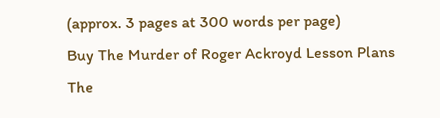(approx. 3 pages at 300 words per page)
Buy The Murder of Roger Ackroyd Lesson Plans
The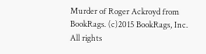Murder of Roger Ackroyd from BookRags. (c)2015 BookRags, Inc. All rights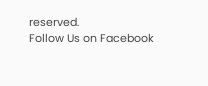reserved.
Follow Us on Facebook